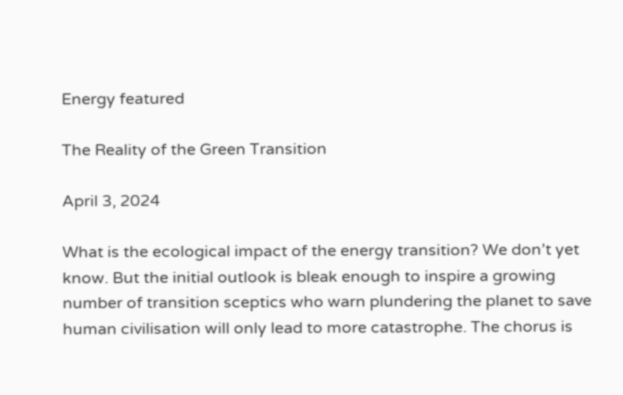Energy featured

The Reality of the Green Transition

April 3, 2024

What is the ecological impact of the energy transition? We don’t yet know. But the initial outlook is bleak enough to inspire a growing number of transition sceptics who warn plundering the planet to save human civilisation will only lead to more catastrophe. The chorus is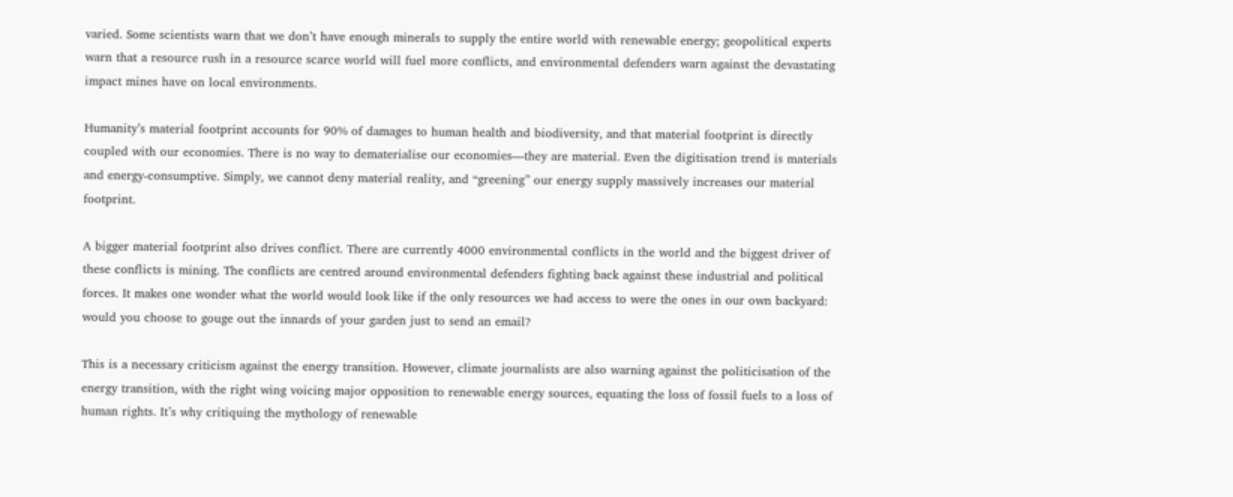varied. Some scientists warn that we don’t have enough minerals to supply the entire world with renewable energy; geopolitical experts warn that a resource rush in a resource scarce world will fuel more conflicts, and environmental defenders warn against the devastating impact mines have on local environments.

Humanity’s material footprint accounts for 90% of damages to human health and biodiversity, and that material footprint is directly coupled with our economies. There is no way to dematerialise our economies—they are material. Even the digitisation trend is materials and energy-consumptive. Simply, we cannot deny material reality, and “greening” our energy supply massively increases our material footprint.

A bigger material footprint also drives conflict. There are currently 4000 environmental conflicts in the world and the biggest driver of these conflicts is mining. The conflicts are centred around environmental defenders fighting back against these industrial and political forces. It makes one wonder what the world would look like if the only resources we had access to were the ones in our own backyard: would you choose to gouge out the innards of your garden just to send an email?

This is a necessary criticism against the energy transition. However, climate journalists are also warning against the politicisation of the energy transition, with the right wing voicing major opposition to renewable energy sources, equating the loss of fossil fuels to a loss of human rights. It’s why critiquing the mythology of renewable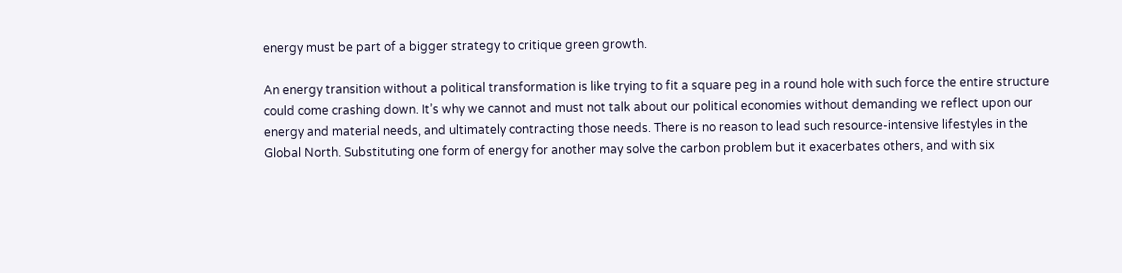energy must be part of a bigger strategy to critique green growth.

An energy transition without a political transformation is like trying to fit a square peg in a round hole with such force the entire structure could come crashing down. It’s why we cannot and must not talk about our political economies without demanding we reflect upon our energy and material needs, and ultimately contracting those needs. There is no reason to lead such resource-intensive lifestyles in the Global North. Substituting one form of energy for another may solve the carbon problem but it exacerbates others, and with six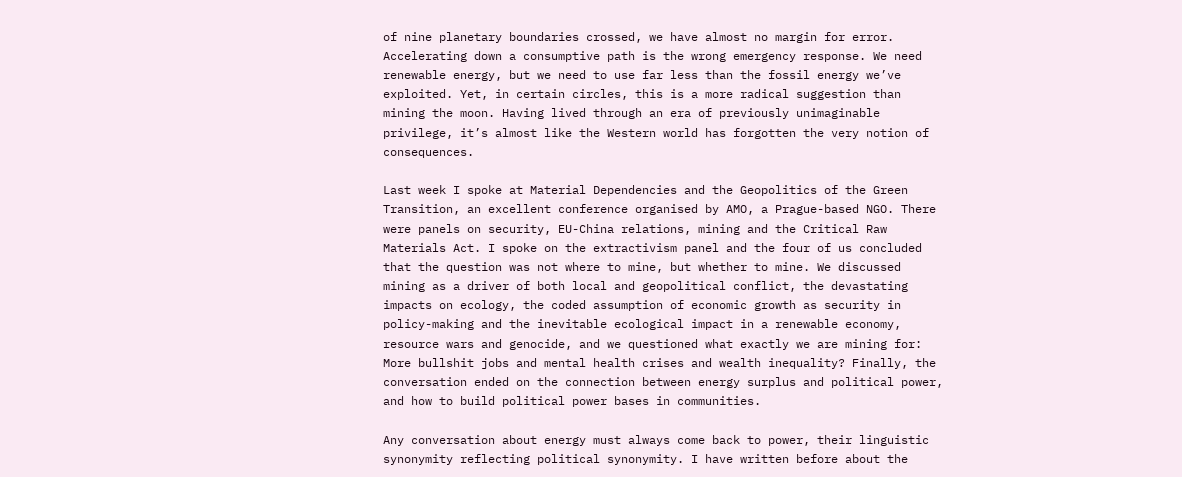of nine planetary boundaries crossed, we have almost no margin for error. Accelerating down a consumptive path is the wrong emergency response. We need renewable energy, but we need to use far less than the fossil energy we’ve exploited. Yet, in certain circles, this is a more radical suggestion than mining the moon. Having lived through an era of previously unimaginable privilege, it’s almost like the Western world has forgotten the very notion of consequences.

Last week I spoke at Material Dependencies and the Geopolitics of the Green Transition, an excellent conference organised by AMO, a Prague-based NGO. There were panels on security, EU-China relations, mining and the Critical Raw Materials Act. I spoke on the extractivism panel and the four of us concluded that the question was not where to mine, but whether to mine. We discussed mining as a driver of both local and geopolitical conflict, the devastating impacts on ecology, the coded assumption of economic growth as security in policy-making and the inevitable ecological impact in a renewable economy, resource wars and genocide, and we questioned what exactly we are mining for: More bullshit jobs and mental health crises and wealth inequality? Finally, the conversation ended on the connection between energy surplus and political power, and how to build political power bases in communities.

Any conversation about energy must always come back to power, their linguistic synonymity reflecting political synonymity. I have written before about the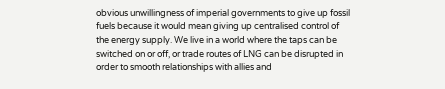obvious unwillingness of imperial governments to give up fossil fuels because it would mean giving up centralised control of the energy supply. We live in a world where the taps can be switched on or off, or trade routes of LNG can be disrupted in order to smooth relationships with allies and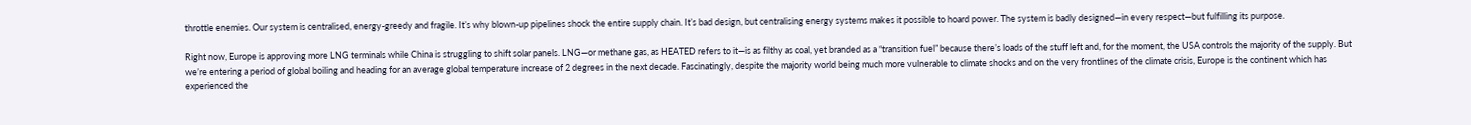throttle enemies. Our system is centralised, energy-greedy and fragile. It’s why blown-up pipelines shock the entire supply chain. It’s bad design, but centralising energy systems makes it possible to hoard power. The system is badly designed—in every respect—but fulfilling its purpose.

Right now, Europe is approving more LNG terminals while China is struggling to shift solar panels. LNG—or methane gas, as HEATED refers to it—is as filthy as coal, yet branded as a “transition fuel” because there’s loads of the stuff left and, for the moment, the USA controls the majority of the supply. But we’re entering a period of global boiling and heading for an average global temperature increase of 2 degrees in the next decade. Fascinatingly, despite the majority world being much more vulnerable to climate shocks and on the very frontlines of the climate crisis, Europe is the continent which has experienced the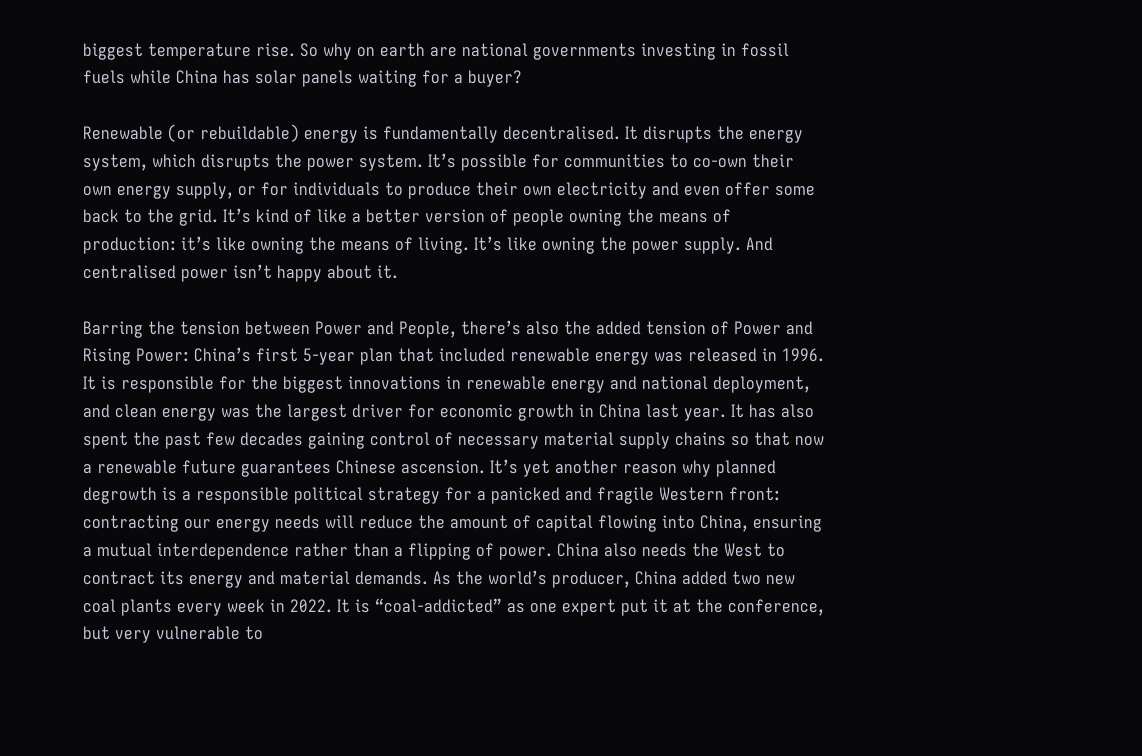biggest temperature rise. So why on earth are national governments investing in fossil fuels while China has solar panels waiting for a buyer?

Renewable (or rebuildable) energy is fundamentally decentralised. It disrupts the energy system, which disrupts the power system. It’s possible for communities to co-own their own energy supply, or for individuals to produce their own electricity and even offer some back to the grid. It’s kind of like a better version of people owning the means of production: it’s like owning the means of living. It’s like owning the power supply. And centralised power isn’t happy about it.

Barring the tension between Power and People, there’s also the added tension of Power and Rising Power: China’s first 5-year plan that included renewable energy was released in 1996. It is responsible for the biggest innovations in renewable energy and national deployment, and clean energy was the largest driver for economic growth in China last year. It has also spent the past few decades gaining control of necessary material supply chains so that now a renewable future guarantees Chinese ascension. It’s yet another reason why planned degrowth is a responsible political strategy for a panicked and fragile Western front: contracting our energy needs will reduce the amount of capital flowing into China, ensuring a mutual interdependence rather than a flipping of power. China also needs the West to contract its energy and material demands. As the world’s producer, China added two new coal plants every week in 2022. It is “coal-addicted” as one expert put it at the conference, but very vulnerable to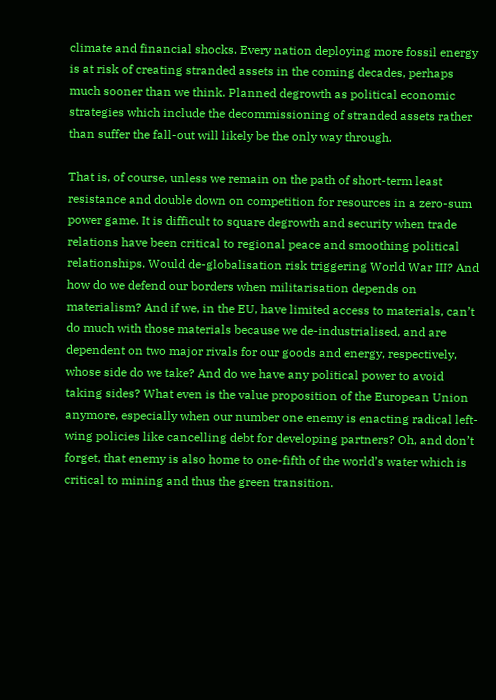climate and financial shocks. Every nation deploying more fossil energy is at risk of creating stranded assets in the coming decades, perhaps much sooner than we think. Planned degrowth as political economic strategies which include the decommissioning of stranded assets rather than suffer the fall-out will likely be the only way through.

That is, of course, unless we remain on the path of short-term least resistance and double down on competition for resources in a zero-sum power game. It is difficult to square degrowth and security when trade relations have been critical to regional peace and smoothing political relationships. Would de-globalisation risk triggering World War III? And how do we defend our borders when militarisation depends on materialism? And if we, in the EU, have limited access to materials, can’t do much with those materials because we de-industrialised, and are dependent on two major rivals for our goods and energy, respectively, whose side do we take? And do we have any political power to avoid taking sides? What even is the value proposition of the European Union anymore, especially when our number one enemy is enacting radical left-wing policies like cancelling debt for developing partners? Oh, and don’t forget, that enemy is also home to one-fifth of the world’s water which is critical to mining and thus the green transition.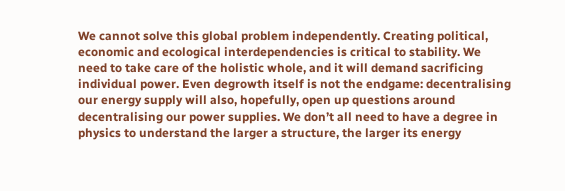We cannot solve this global problem independently. Creating political, economic and ecological interdependencies is critical to stability. We need to take care of the holistic whole, and it will demand sacrificing individual power. Even degrowth itself is not the endgame: decentralising our energy supply will also, hopefully, open up questions around decentralising our power supplies. We don’t all need to have a degree in physics to understand the larger a structure, the larger its energy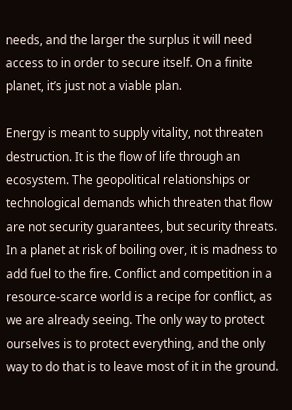needs, and the larger the surplus it will need access to in order to secure itself. On a finite planet, it’s just not a viable plan.

Energy is meant to supply vitality, not threaten destruction. It is the flow of life through an ecosystem. The geopolitical relationships or technological demands which threaten that flow are not security guarantees, but security threats. In a planet at risk of boiling over, it is madness to add fuel to the fire. Conflict and competition in a resource-scarce world is a recipe for conflict, as we are already seeing. The only way to protect ourselves is to protect everything, and the only way to do that is to leave most of it in the ground.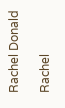Rachel Donald

Rachel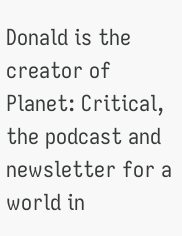Donald is the creator of Planet: Critical, the podcast and newsletter for a world in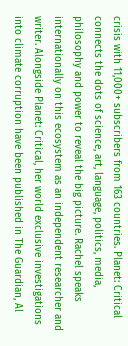crisis with 11,000+ subscribers from 163 countries. Planet: Critical connects the dots of science, art, language, politics, media, philosophy and power to reveal the big picture. Rachel speaks internationally on this ecosystem as an independent researcher and writer. Alongside Planet: Critical, her world exclusive investigations into climate corruption have been published in The Guardian, Al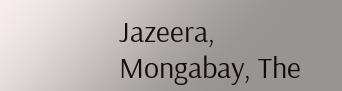Jazeera, Mongabay, The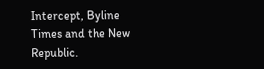Intercept, Byline Times and the New Republic.